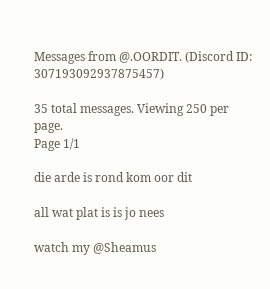Messages from @.OORDIT. (Discord ID: 307193092937875457)

35 total messages. Viewing 250 per page.
Page 1/1

die arde is rond kom oor dit

all wat plat is is jo nees

watch my @Sheamus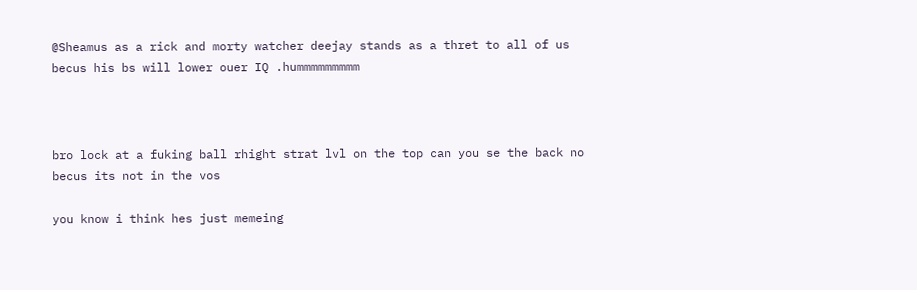@Sheamus as a rick and morty watcher deejay stands as a thret to all of us becus his bs will lower ouer IQ .hummmmmmmmm



bro lock at a fuking ball rhight strat lvl on the top can you se the back no becus its not in the vos

you know i think hes just memeing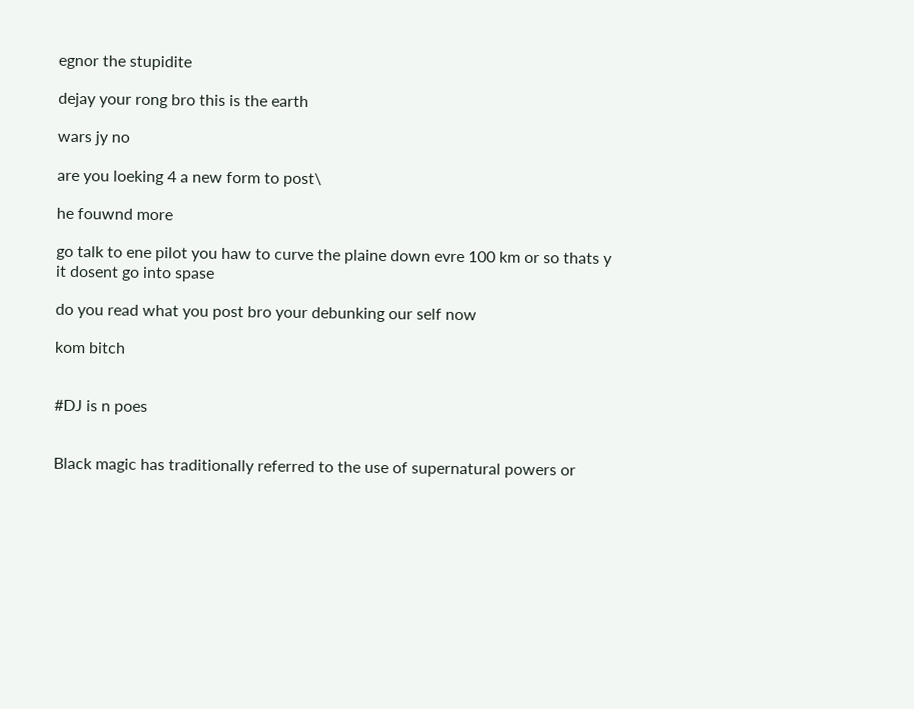egnor the stupidite

dejay your rong bro this is the earth

wars jy no

are you loeking 4 a new form to post\

he fouwnd more

go talk to ene pilot you haw to curve the plaine down evre 100 km or so thats y it dosent go into spase

do you read what you post bro your debunking our self now

kom bitch


#DJ is n poes


Black magic has traditionally referred to the use of supernatural powers or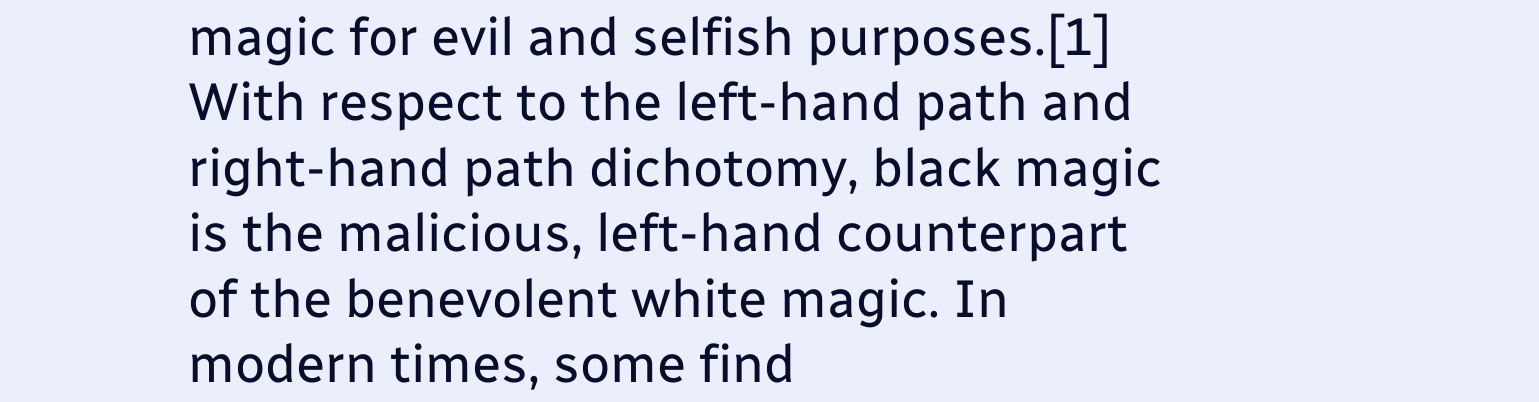magic for evil and selfish purposes.[1] With respect to the left-hand path and right-hand path dichotomy, black magic is the malicious, left-hand counterpart of the benevolent white magic. In modern times, some find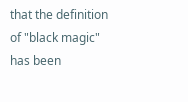that the definition of "black magic" has been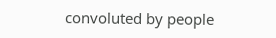convoluted by people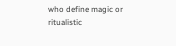who define magic or ritualistic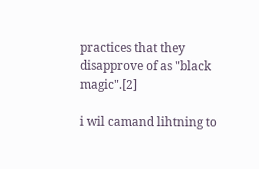practices that they disapprove of as "black magic".[2]

i wil camand lihtning to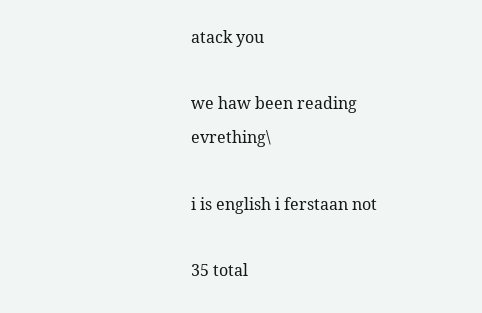atack you

we haw been reading evrething\

i is english i ferstaan not

35 total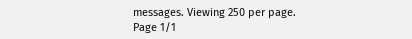messages. Viewing 250 per page.
Page 1/1